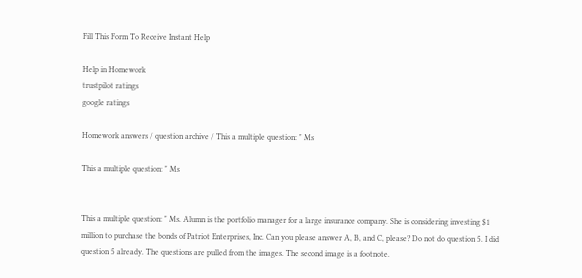Fill This Form To Receive Instant Help

Help in Homework
trustpilot ratings
google ratings

Homework answers / question archive / This a multiple question: " Ms

This a multiple question: " Ms


This a multiple question: " Ms. Alumn is the portfolio manager for a large insurance company. She is considering investing $1 million to purchase the bonds of Patriot Enterprises, Inc. Can you please answer A, B, and C, please? Do not do question 5. I did question 5 already. The questions are pulled from the images. The second image is a footnote.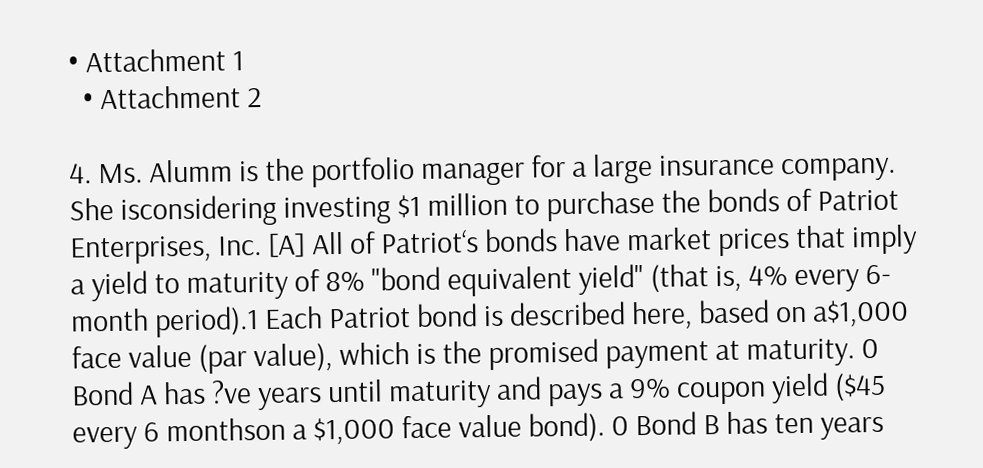• Attachment 1
  • Attachment 2

4. Ms. Alumm is the portfolio manager for a large insurance company. She isconsidering investing $1 million to purchase the bonds of Patriot Enterprises, Inc. [A] All of Patriot‘s bonds have market prices that imply a yield to maturity of 8% "bond equivalent yield" (that is, 4% every 6-month period).1 Each Patriot bond is described here, based on a$1,000 face value (par value), which is the promised payment at maturity. 0 Bond A has ?ve years until maturity and pays a 9% coupon yield ($45 every 6 monthson a $1,000 face value bond). 0 Bond B has ten years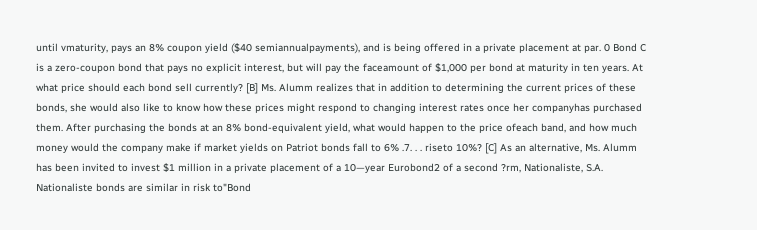until vmaturity, pays an 8% coupon yield ($40 semiannualpayments), and is being offered in a private placement at par. 0 Bond C is a zero-coupon bond that pays no explicit interest, but will pay the faceamount of $1,000 per bond at maturity in ten years. At what price should each bond sell currently? [B] Ms. Alumm realizes that in addition to determining the current prices of these bonds, she would also like to know how these prices might respond to changing interest rates once her companyhas purchased them. After purchasing the bonds at an 8% bond-equivalent yield, what would happen to the price ofeach band, and how much money would the company make if market yields on Patriot bonds fall to 6% .7. . . riseto 10%? [C] As an alternative, Ms. Alumm has been invited to invest $1 million in a private placement of a 10—year Eurobond2 of a second ?rm, Nationaliste, S.A. Nationaliste bonds are similar in risk to"Bond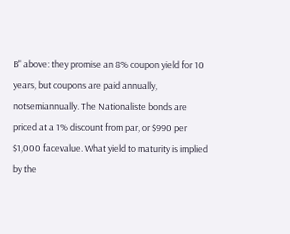B" above: they promise an 8% coupon yield for 10 years, but coupons are paid annually, notsemiannually. The Nationaliste bonds are priced at a 1% discount from par, or $990 per $1,000 facevalue. What yield to maturity is implied by the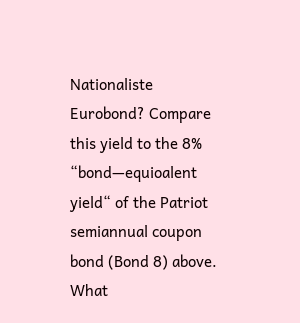Nationaliste Eurobond? Compare this yield to the 8% “bond—equioalent yield“ of the Patriot semiannual coupon bond (Bond 8) above. What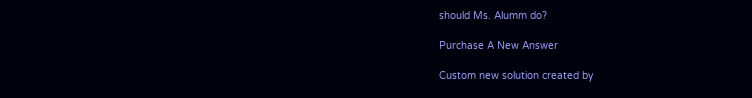should Ms. Alumm do?

Purchase A New Answer

Custom new solution created by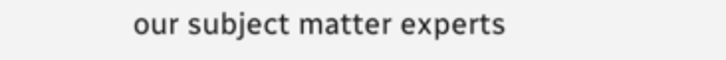our subject matter experts